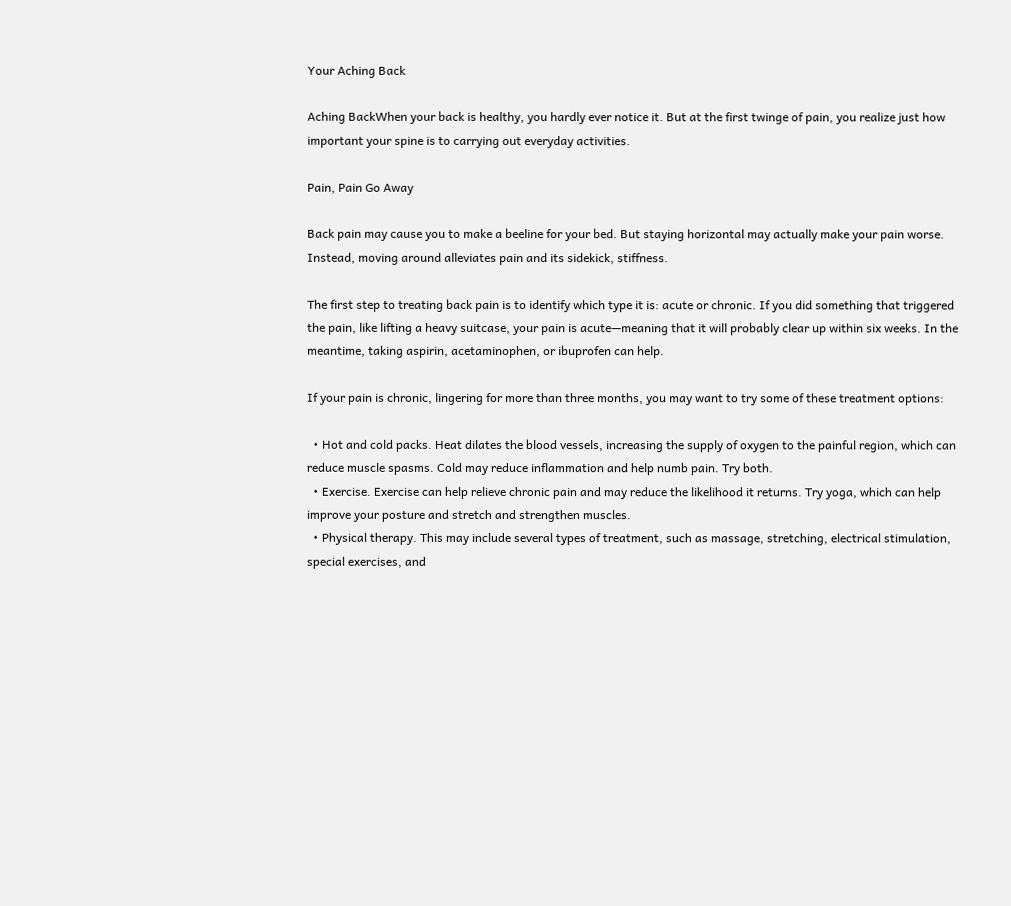Your Aching Back

Aching BackWhen your back is healthy, you hardly ever notice it. But at the first twinge of pain, you realize just how important your spine is to carrying out everyday activities.

Pain, Pain Go Away

Back pain may cause you to make a beeline for your bed. But staying horizontal may actually make your pain worse. Instead, moving around alleviates pain and its sidekick, stiffness.

The first step to treating back pain is to identify which type it is: acute or chronic. If you did something that triggered the pain, like lifting a heavy suitcase, your pain is acute—meaning that it will probably clear up within six weeks. In the meantime, taking aspirin, acetaminophen, or ibuprofen can help.

If your pain is chronic, lingering for more than three months, you may want to try some of these treatment options:

  • Hot and cold packs. Heat dilates the blood vessels, increasing the supply of oxygen to the painful region, which can reduce muscle spasms. Cold may reduce inflammation and help numb pain. Try both.
  • Exercise. Exercise can help relieve chronic pain and may reduce the likelihood it returns. Try yoga, which can help improve your posture and stretch and strengthen muscles.
  • Physical therapy. This may include several types of treatment, such as massage, stretching, electrical stimulation, special exercises, and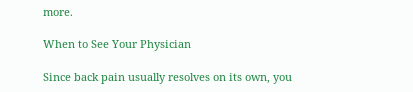more.

When to See Your Physician

Since back pain usually resolves on its own, you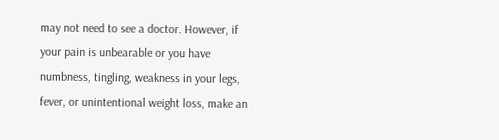may not need to see a doctor. However, if your pain is unbearable or you have numbness, tingling, weakness in your legs, fever, or unintentional weight loss, make an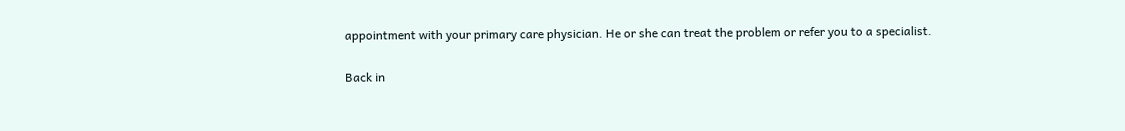appointment with your primary care physician. He or she can treat the problem or refer you to a specialist.

Back in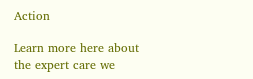Action

Learn more here about the expert care we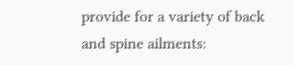provide for a variety of back and spine ailments: